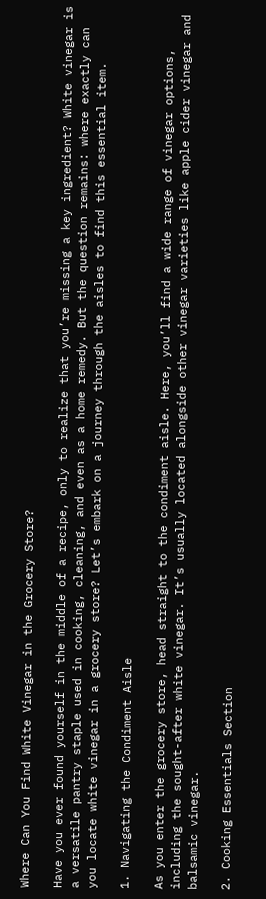Where Can You Find White Vinegar in the Grocery Store?

Have you ever found yourself in the middle of a recipe, only to realize that you’re missing a key ingredient? White vinegar is a versatile pantry staple used in cooking, cleaning, and even as a home remedy. But the question remains: where exactly can you locate white vinegar in a grocery store? Let’s embark on a journey through the aisles to find this essential item.

1. Navigating the Condiment Aisle

As you enter the grocery store, head straight to the condiment aisle. Here, you’ll find a wide range of vinegar options, including the sought-after white vinegar. It’s usually located alongside other vinegar varieties like apple cider vinegar and balsamic vinegar.

2. Cooking Essentials Section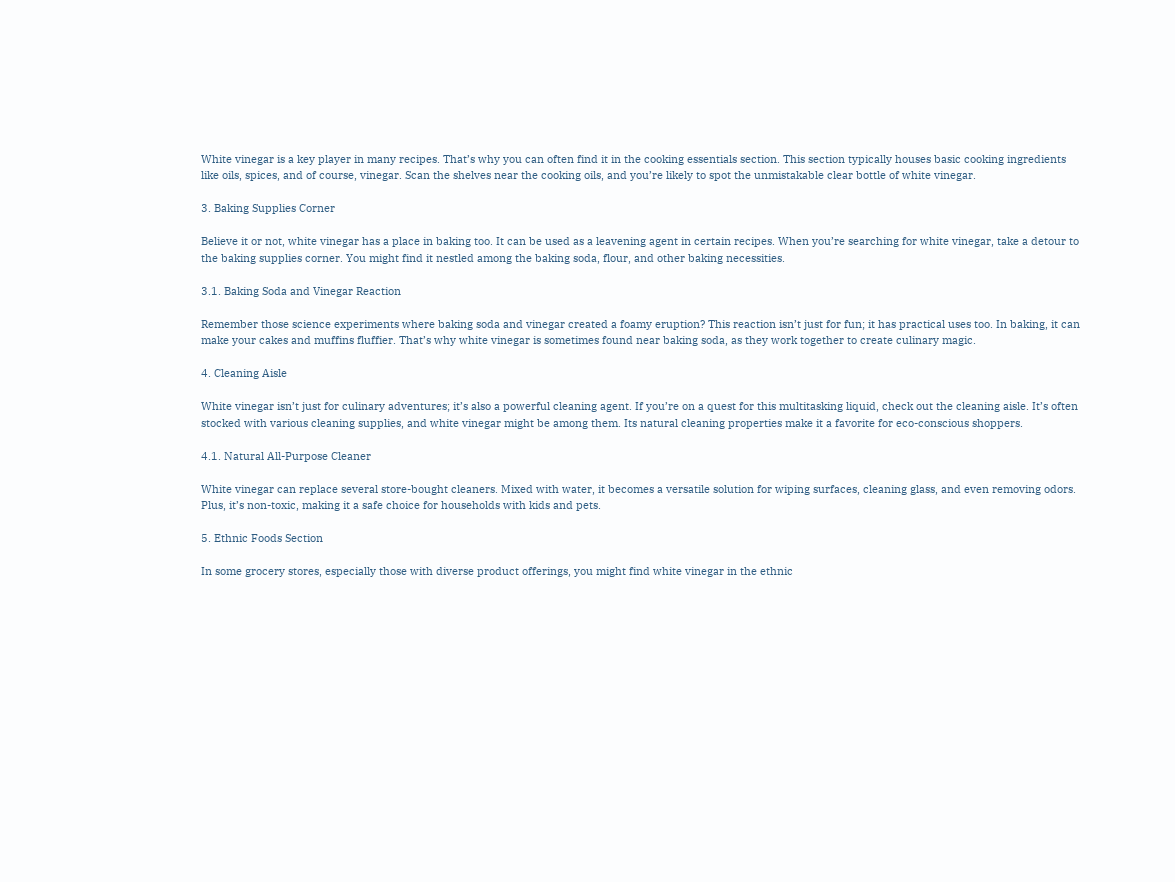White vinegar is a key player in many recipes. That’s why you can often find it in the cooking essentials section. This section typically houses basic cooking ingredients like oils, spices, and of course, vinegar. Scan the shelves near the cooking oils, and you’re likely to spot the unmistakable clear bottle of white vinegar.

3. Baking Supplies Corner

Believe it or not, white vinegar has a place in baking too. It can be used as a leavening agent in certain recipes. When you’re searching for white vinegar, take a detour to the baking supplies corner. You might find it nestled among the baking soda, flour, and other baking necessities.

3.1. Baking Soda and Vinegar Reaction

Remember those science experiments where baking soda and vinegar created a foamy eruption? This reaction isn’t just for fun; it has practical uses too. In baking, it can make your cakes and muffins fluffier. That’s why white vinegar is sometimes found near baking soda, as they work together to create culinary magic.

4. Cleaning Aisle

White vinegar isn’t just for culinary adventures; it’s also a powerful cleaning agent. If you’re on a quest for this multitasking liquid, check out the cleaning aisle. It’s often stocked with various cleaning supplies, and white vinegar might be among them. Its natural cleaning properties make it a favorite for eco-conscious shoppers.

4.1. Natural All-Purpose Cleaner

White vinegar can replace several store-bought cleaners. Mixed with water, it becomes a versatile solution for wiping surfaces, cleaning glass, and even removing odors. Plus, it’s non-toxic, making it a safe choice for households with kids and pets.

5. Ethnic Foods Section

In some grocery stores, especially those with diverse product offerings, you might find white vinegar in the ethnic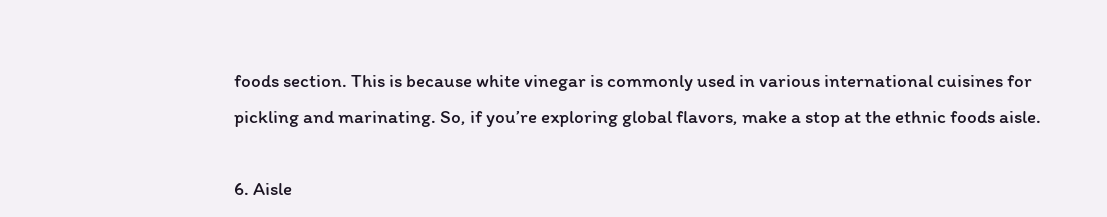foods section. This is because white vinegar is commonly used in various international cuisines for pickling and marinating. So, if you’re exploring global flavors, make a stop at the ethnic foods aisle.

6. Aisle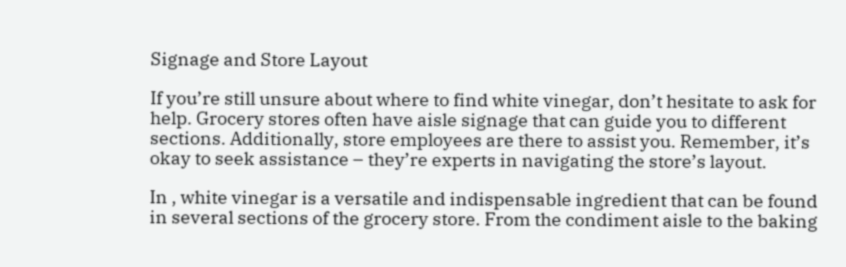Signage and Store Layout

If you’re still unsure about where to find white vinegar, don’t hesitate to ask for help. Grocery stores often have aisle signage that can guide you to different sections. Additionally, store employees are there to assist you. Remember, it’s okay to seek assistance – they’re experts in navigating the store’s layout.

In , white vinegar is a versatile and indispensable ingredient that can be found in several sections of the grocery store. From the condiment aisle to the baking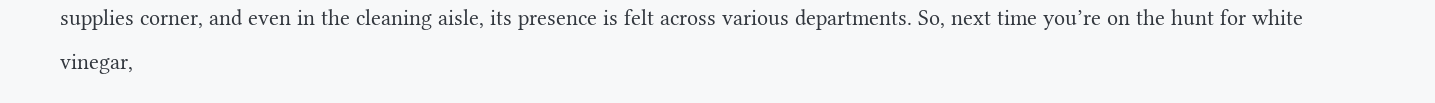supplies corner, and even in the cleaning aisle, its presence is felt across various departments. So, next time you’re on the hunt for white vinegar,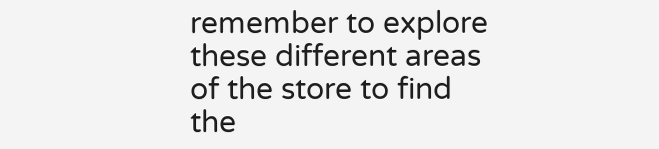remember to explore these different areas of the store to find the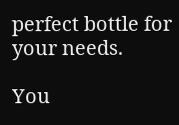perfect bottle for your needs.

You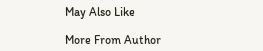May Also Like

More From Author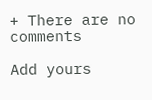+ There are no comments

Add yours